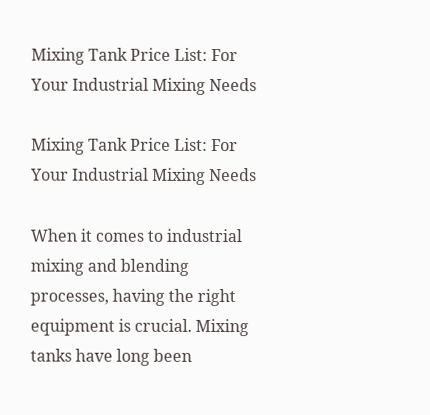Mixing Tank Price List: For Your Industrial Mixing Needs

Mixing Tank Price List: For Your Industrial Mixing Needs

When it comes to industrial mixing and blending processes, having the right equipment is crucial. Mixing tanks have long been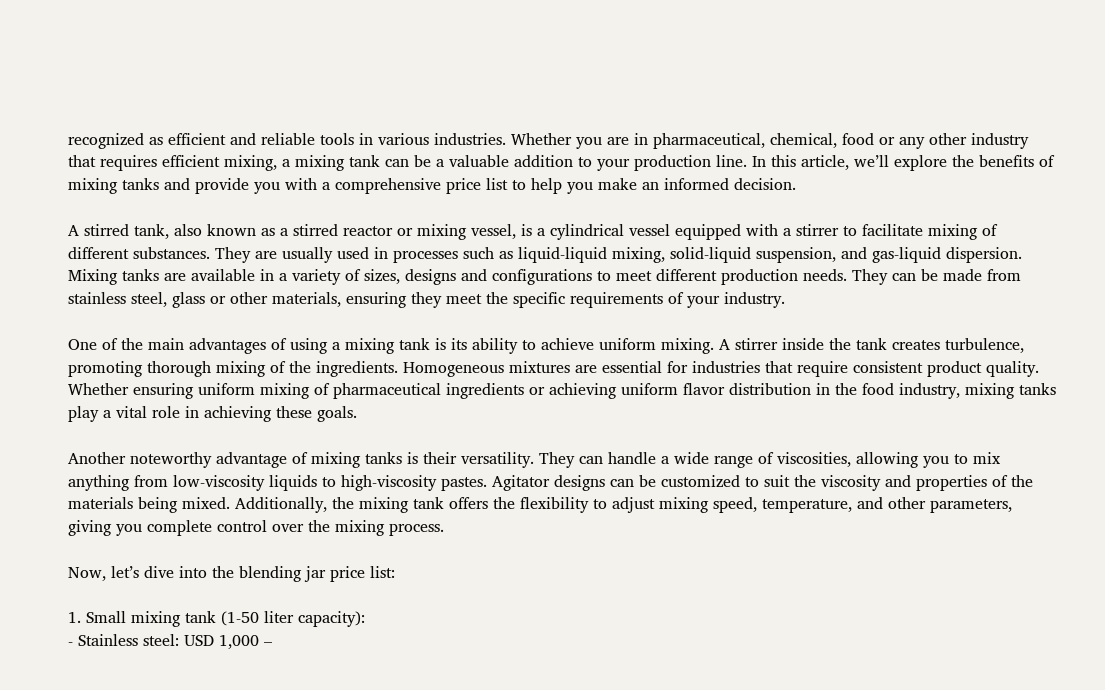recognized as efficient and reliable tools in various industries. Whether you are in pharmaceutical, chemical, food or any other industry that requires efficient mixing, a mixing tank can be a valuable addition to your production line. In this article, we’ll explore the benefits of mixing tanks and provide you with a comprehensive price list to help you make an informed decision.

A stirred tank, also known as a stirred reactor or mixing vessel, is a cylindrical vessel equipped with a stirrer to facilitate mixing of different substances. They are usually used in processes such as liquid-liquid mixing, solid-liquid suspension, and gas-liquid dispersion. Mixing tanks are available in a variety of sizes, designs and configurations to meet different production needs. They can be made from stainless steel, glass or other materials, ensuring they meet the specific requirements of your industry.

One of the main advantages of using a mixing tank is its ability to achieve uniform mixing. A stirrer inside the tank creates turbulence, promoting thorough mixing of the ingredients. Homogeneous mixtures are essential for industries that require consistent product quality. Whether ensuring uniform mixing of pharmaceutical ingredients or achieving uniform flavor distribution in the food industry, mixing tanks play a vital role in achieving these goals.

Another noteworthy advantage of mixing tanks is their versatility. They can handle a wide range of viscosities, allowing you to mix anything from low-viscosity liquids to high-viscosity pastes. Agitator designs can be customized to suit the viscosity and properties of the materials being mixed. Additionally, the mixing tank offers the flexibility to adjust mixing speed, temperature, and other parameters, giving you complete control over the mixing process.

Now, let’s dive into the blending jar price list:

1. Small mixing tank (1-50 liter capacity):
- Stainless steel: USD 1,000 –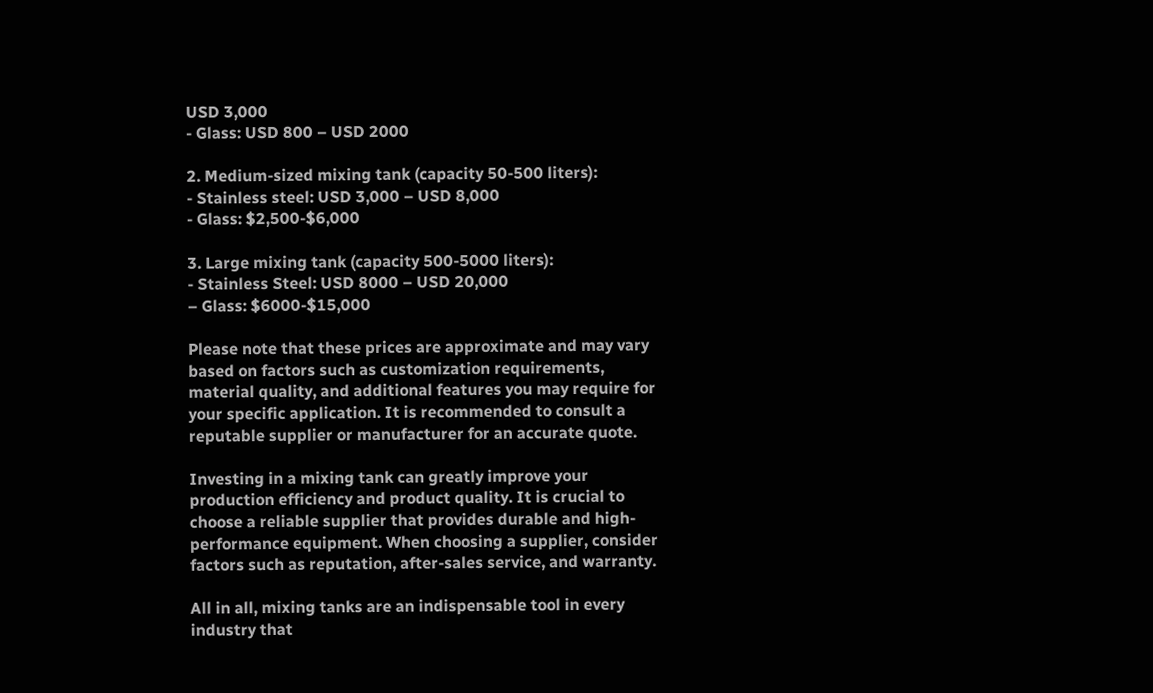USD 3,000
- Glass: USD 800 – USD 2000

2. Medium-sized mixing tank (capacity 50-500 liters):
- Stainless steel: USD 3,000 – USD 8,000
- Glass: $2,500-$6,000

3. Large mixing tank (capacity 500-5000 liters):
- Stainless Steel: USD 8000 – USD 20,000
– Glass: $6000-$15,000

Please note that these prices are approximate and may vary based on factors such as customization requirements, material quality, and additional features you may require for your specific application. It is recommended to consult a reputable supplier or manufacturer for an accurate quote.

Investing in a mixing tank can greatly improve your production efficiency and product quality. It is crucial to choose a reliable supplier that provides durable and high-performance equipment. When choosing a supplier, consider factors such as reputation, after-sales service, and warranty.

All in all, mixing tanks are an indispensable tool in every industry that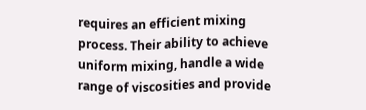requires an efficient mixing process. Their ability to achieve uniform mixing, handle a wide range of viscosities and provide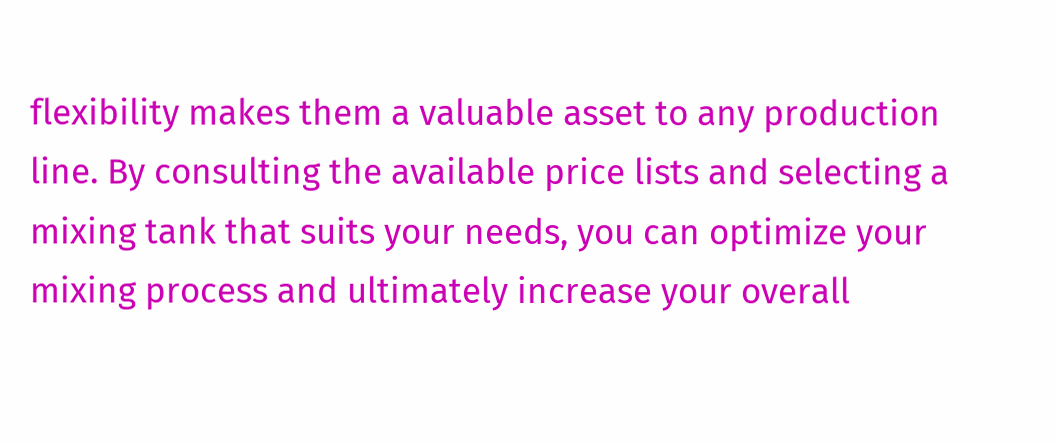flexibility makes them a valuable asset to any production line. By consulting the available price lists and selecting a mixing tank that suits your needs, you can optimize your mixing process and ultimately increase your overall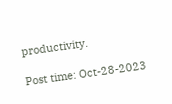productivity.

Post time: Oct-28-2023